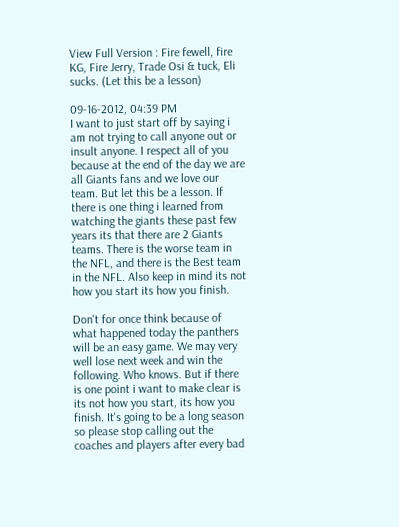View Full Version : Fire fewell, fire KG, Fire Jerry, Trade Osi & tuck, Eli sucks. (Let this be a lesson)

09-16-2012, 04:39 PM
I want to just start off by saying i am not trying to call anyone out or insult anyone. I respect all of you because at the end of the day we are all Giants fans and we love our team. But let this be a lesson. If there is one thing i learned from watching the giants these past few years its that there are 2 Giants teams. There is the worse team in the NFL, and there is the Best team in the NFL. Also keep in mind its not how you start its how you finish.

Don't for once think because of what happened today the panthers will be an easy game. We may very well lose next week and win the following. Who knows. But if there is one point i want to make clear is its not how you start, its how you finish. It's going to be a long season so please stop calling out the coaches and players after every bad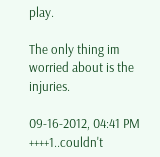play.

The only thing im worried about is the injuries.

09-16-2012, 04:41 PM
++++1..couldn't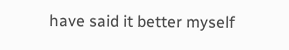have said it better myself